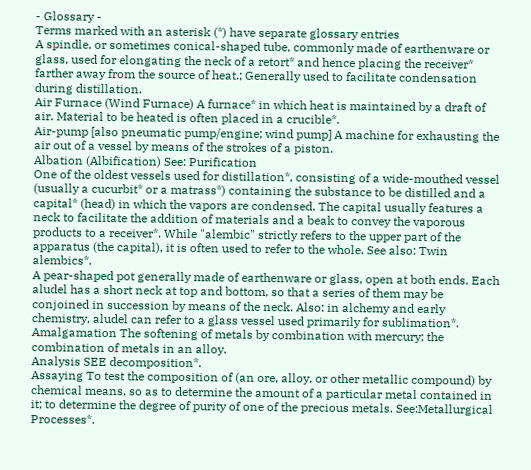- Glossary -
Terms marked with an asterisk (*) have separate glossary entries
A spindle, or sometimes conical-shaped tube, commonly made of earthenware or glass, used for elongating the neck of a retort* and hence placing the receiver* farther away from the source of heat.; Generally used to facilitate condensation during distillation.
Air Furnace (Wind Furnace) A furnace* in which heat is maintained by a draft of air. Material to be heated is often placed in a crucible*.
Air-pump [also pneumatic pump/engine; wind pump] A machine for exhausting the air out of a vessel by means of the strokes of a piston.
Albation (Albification) See: Purification
One of the oldest vessels used for distillation*, consisting of a wide-mouthed vessel (usually a cucurbit* or a matrass*) containing the substance to be distilled and a capital* (head) in which the vapors are condensed. The capital usually features a neck to facilitate the addition of materials and a beak to convey the vaporous products to a receiver*. While "alembic" strictly refers to the upper part of the apparatus (the capital), it is often used to refer to the whole. See also: Twin alembics*.
A pear-shaped pot generally made of earthenware or glass, open at both ends. Each aludel has a short neck at top and bottom, so that a series of them may be conjoined in succession by means of the neck. Also: in alchemy and early chemistry, aludel can refer to a glass vessel used primarily for sublimation*.
Amalgamation The softening of metals by combination with mercury; the combination of metals in an alloy.
Analysis SEE decomposition*.
Assaying To test the composition of (an ore, alloy, or other metallic compound) by chemical means, so as to determine the amount of a particular metal contained in it; to determine the degree of purity of one of the precious metals. See:Metallurgical Processes*.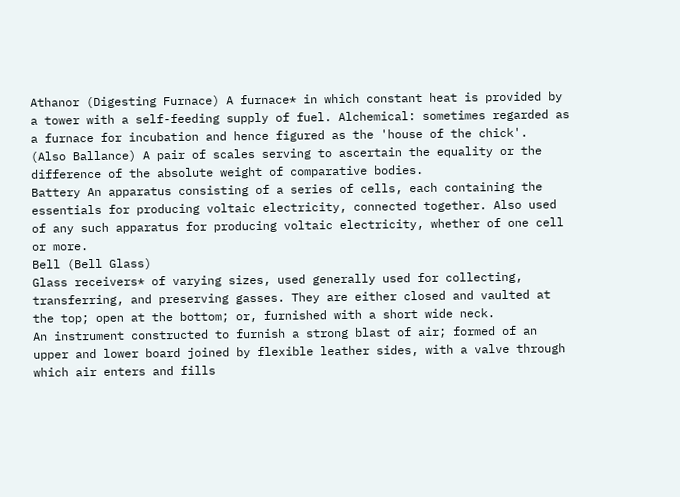Athanor (Digesting Furnace) A furnace* in which constant heat is provided by a tower with a self-feeding supply of fuel. Alchemical: sometimes regarded as a furnace for incubation and hence figured as the 'house of the chick'.
(Also Ballance) A pair of scales serving to ascertain the equality or the difference of the absolute weight of comparative bodies.
Battery An apparatus consisting of a series of cells, each containing the essentials for producing voltaic electricity, connected together. Also used of any such apparatus for producing voltaic electricity, whether of one cell or more.
Bell (Bell Glass)
Glass receivers* of varying sizes, used generally used for collecting, transferring, and preserving gasses. They are either closed and vaulted at the top; open at the bottom; or, furnished with a short wide neck.
An instrument constructed to furnish a strong blast of air; formed of an upper and lower board joined by flexible leather sides, with a valve through which air enters and fills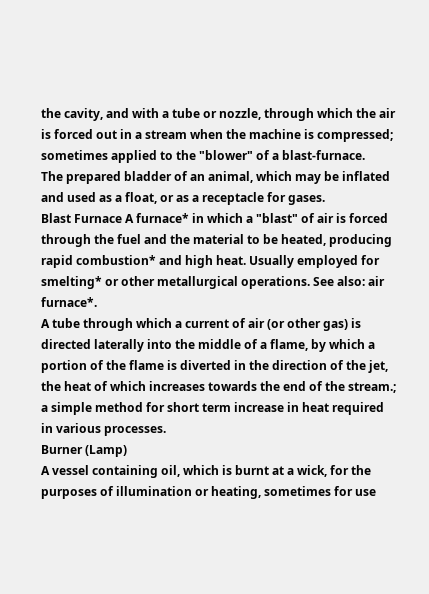the cavity, and with a tube or nozzle, through which the air is forced out in a stream when the machine is compressed; sometimes applied to the "blower" of a blast-furnace.
The prepared bladder of an animal, which may be inflated and used as a float, or as a receptacle for gases.
Blast Furnace A furnace* in which a "blast" of air is forced through the fuel and the material to be heated, producing rapid combustion* and high heat. Usually employed for smelting* or other metallurgical operations. See also: air furnace*.
A tube through which a current of air (or other gas) is directed laterally into the middle of a flame, by which a portion of the flame is diverted in the direction of the jet, the heat of which increases towards the end of the stream.; a simple method for short term increase in heat required in various processes.
Burner (Lamp)
A vessel containing oil, which is burnt at a wick, for the purposes of illumination or heating, sometimes for use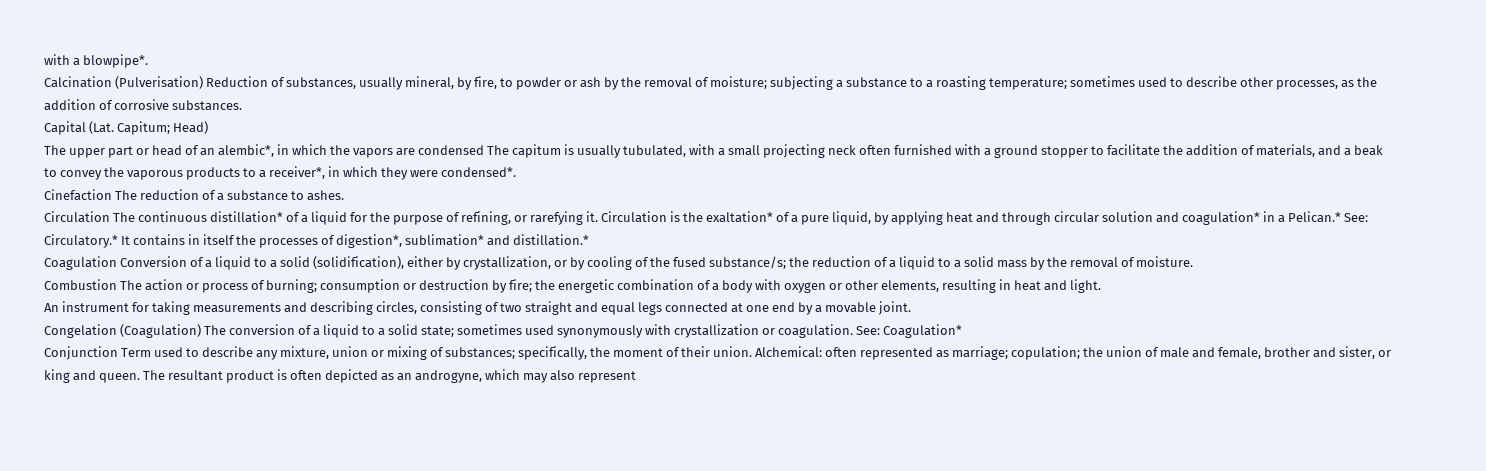with a blowpipe*.
Calcination (Pulverisation) Reduction of substances, usually mineral, by fire, to powder or ash by the removal of moisture; subjecting a substance to a roasting temperature; sometimes used to describe other processes, as the addition of corrosive substances.
Capital (Lat. Capitum; Head)
The upper part or head of an alembic*, in which the vapors are condensed The capitum is usually tubulated, with a small projecting neck often furnished with a ground stopper to facilitate the addition of materials, and a beak to convey the vaporous products to a receiver*, in which they were condensed*.
Cinefaction The reduction of a substance to ashes.
Circulation The continuous distillation* of a liquid for the purpose of refining, or rarefying it. Circulation is the exaltation* of a pure liquid, by applying heat and through circular solution and coagulation* in a Pelican.* See: Circulatory.* It contains in itself the processes of digestion*, sublimation* and distillation.*
Coagulation Conversion of a liquid to a solid (solidification), either by crystallization, or by cooling of the fused substance/s; the reduction of a liquid to a solid mass by the removal of moisture.
Combustion The action or process of burning; consumption or destruction by fire; the energetic combination of a body with oxygen or other elements, resulting in heat and light.
An instrument for taking measurements and describing circles, consisting of two straight and equal legs connected at one end by a movable joint.
Congelation (Coagulation) The conversion of a liquid to a solid state; sometimes used synonymously with crystallization or coagulation. See: Coagulation*
Conjunction Term used to describe any mixture, union or mixing of substances; specifically, the moment of their union. Alchemical: often represented as marriage; copulation; the union of male and female, brother and sister, or king and queen. The resultant product is often depicted as an androgyne, which may also represent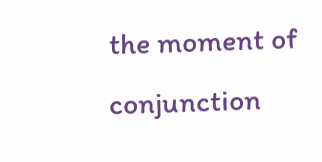the moment of conjunction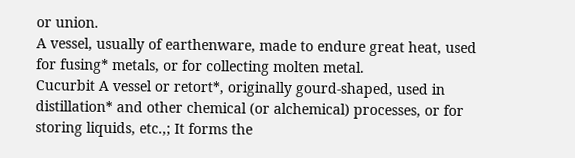or union.
A vessel, usually of earthenware, made to endure great heat, used for fusing* metals, or for collecting molten metal.
Cucurbit A vessel or retort*, originally gourd-shaped, used in distillation* and other chemical (or alchemical) processes, or for storing liquids, etc.,; It forms the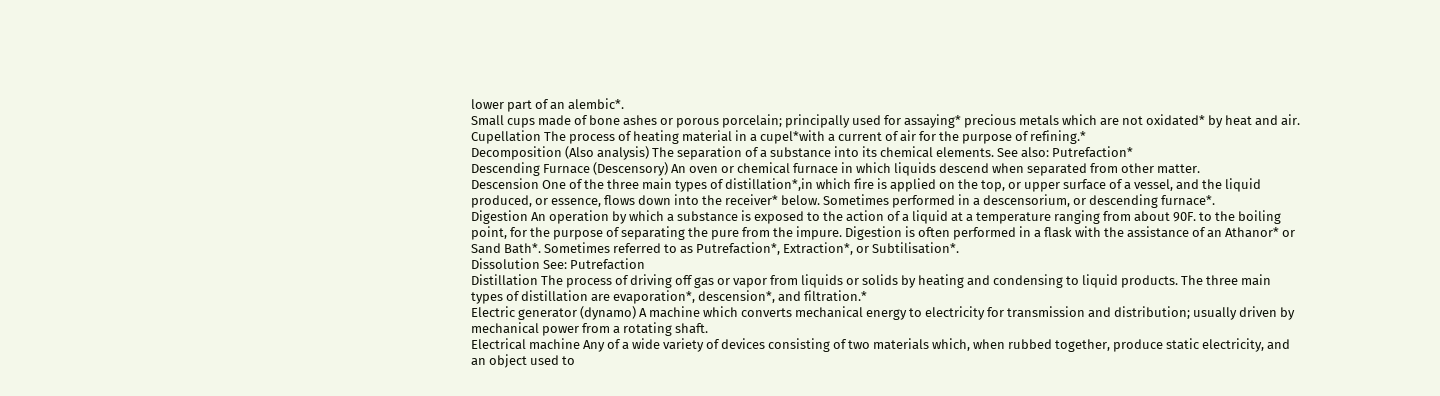lower part of an alembic*.
Small cups made of bone ashes or porous porcelain; principally used for assaying* precious metals which are not oxidated* by heat and air.
Cupellation The process of heating material in a cupel*with a current of air for the purpose of refining.*
Decomposition (Also analysis) The separation of a substance into its chemical elements. See also: Putrefaction*
Descending Furnace (Descensory) An oven or chemical furnace in which liquids descend when separated from other matter.
Descension One of the three main types of distillation*,in which fire is applied on the top, or upper surface of a vessel, and the liquid produced, or essence, flows down into the receiver* below. Sometimes performed in a descensorium, or descending furnace*.
Digestion An operation by which a substance is exposed to the action of a liquid at a temperature ranging from about 90F. to the boiling point, for the purpose of separating the pure from the impure. Digestion is often performed in a flask with the assistance of an Athanor* or Sand Bath*. Sometimes referred to as Putrefaction*, Extraction*, or Subtilisation*.
Dissolution See: Putrefaction
Distillation The process of driving off gas or vapor from liquids or solids by heating and condensing to liquid products. The three main types of distillation are evaporation*, descension*, and filtration.*
Electric generator (dynamo) A machine which converts mechanical energy to electricity for transmission and distribution; usually driven by mechanical power from a rotating shaft.
Electrical machine Any of a wide variety of devices consisting of two materials which, when rubbed together, produce static electricity, and an object used to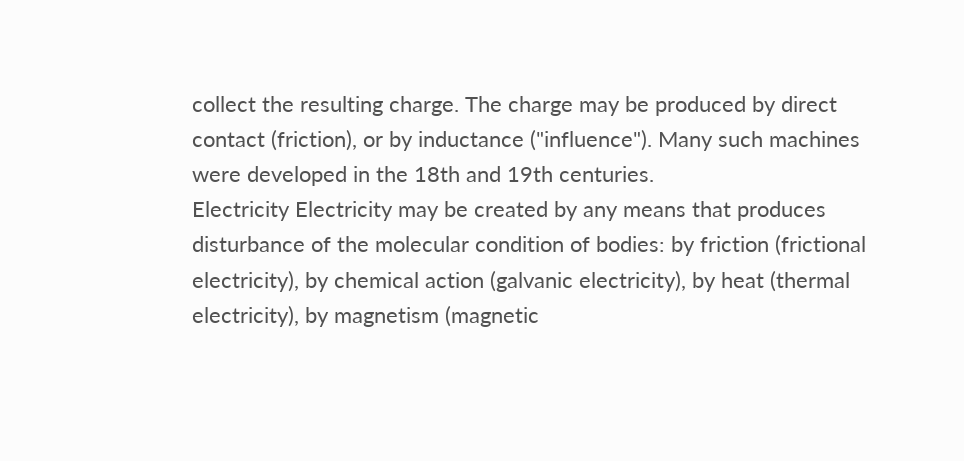collect the resulting charge. The charge may be produced by direct contact (friction), or by inductance ("influence"). Many such machines were developed in the 18th and 19th centuries.
Electricity Electricity may be created by any means that produces disturbance of the molecular condition of bodies: by friction (frictional electricity), by chemical action (galvanic electricity), by heat (thermal electricity), by magnetism (magnetic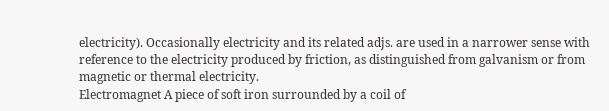electricity). Occasionally electricity and its related adjs. are used in a narrower sense with reference to the electricity produced by friction, as distinguished from galvanism or from magnetic or thermal electricity.
Electromagnet A piece of soft iron surrounded by a coil of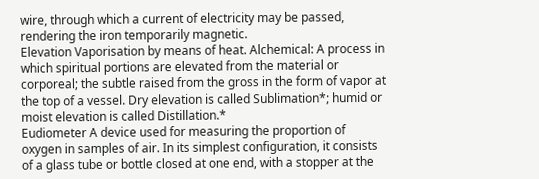wire, through which a current of electricity may be passed, rendering the iron temporarily magnetic.
Elevation Vaporisation by means of heat. Alchemical: A process in which spiritual portions are elevated from the material or corporeal; the subtle raised from the gross in the form of vapor at the top of a vessel. Dry elevation is called Sublimation*; humid or moist elevation is called Distillation.*
Eudiometer A device used for measuring the proportion of oxygen in samples of air. In its simplest configuration, it consists of a glass tube or bottle closed at one end, with a stopper at the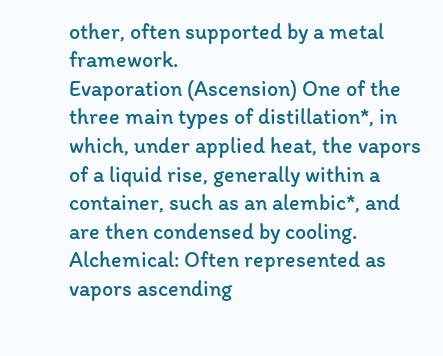other, often supported by a metal framework.
Evaporation (Ascension) One of the three main types of distillation*, in which, under applied heat, the vapors of a liquid rise, generally within a container, such as an alembic*, and are then condensed by cooling. Alchemical: Often represented as vapors ascending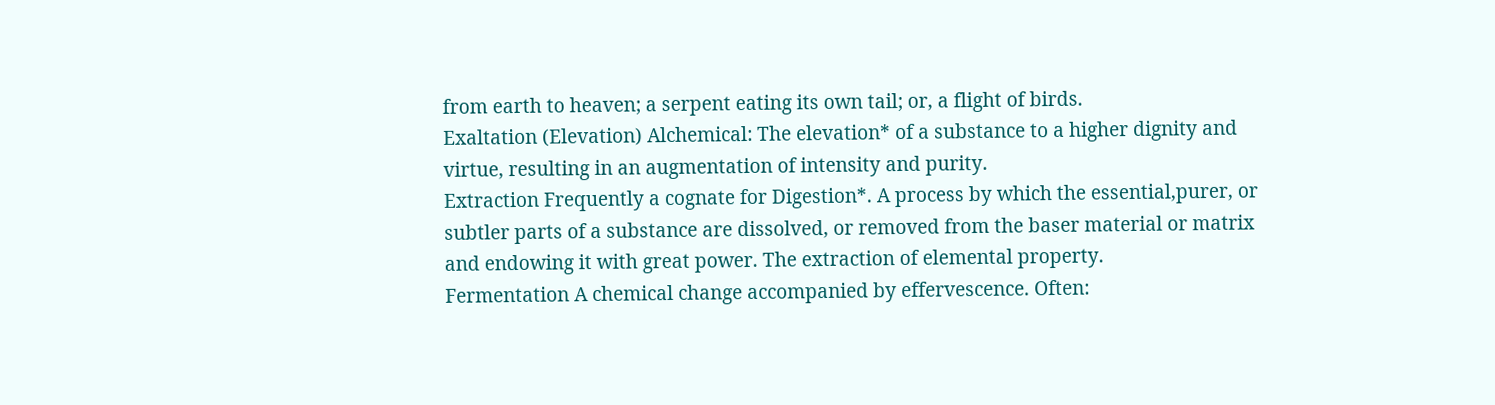from earth to heaven; a serpent eating its own tail; or, a flight of birds.
Exaltation (Elevation) Alchemical: The elevation* of a substance to a higher dignity and virtue, resulting in an augmentation of intensity and purity.
Extraction Frequently a cognate for Digestion*. A process by which the essential,purer, or subtler parts of a substance are dissolved, or removed from the baser material or matrix and endowing it with great power. The extraction of elemental property.
Fermentation A chemical change accompanied by effervescence. Often: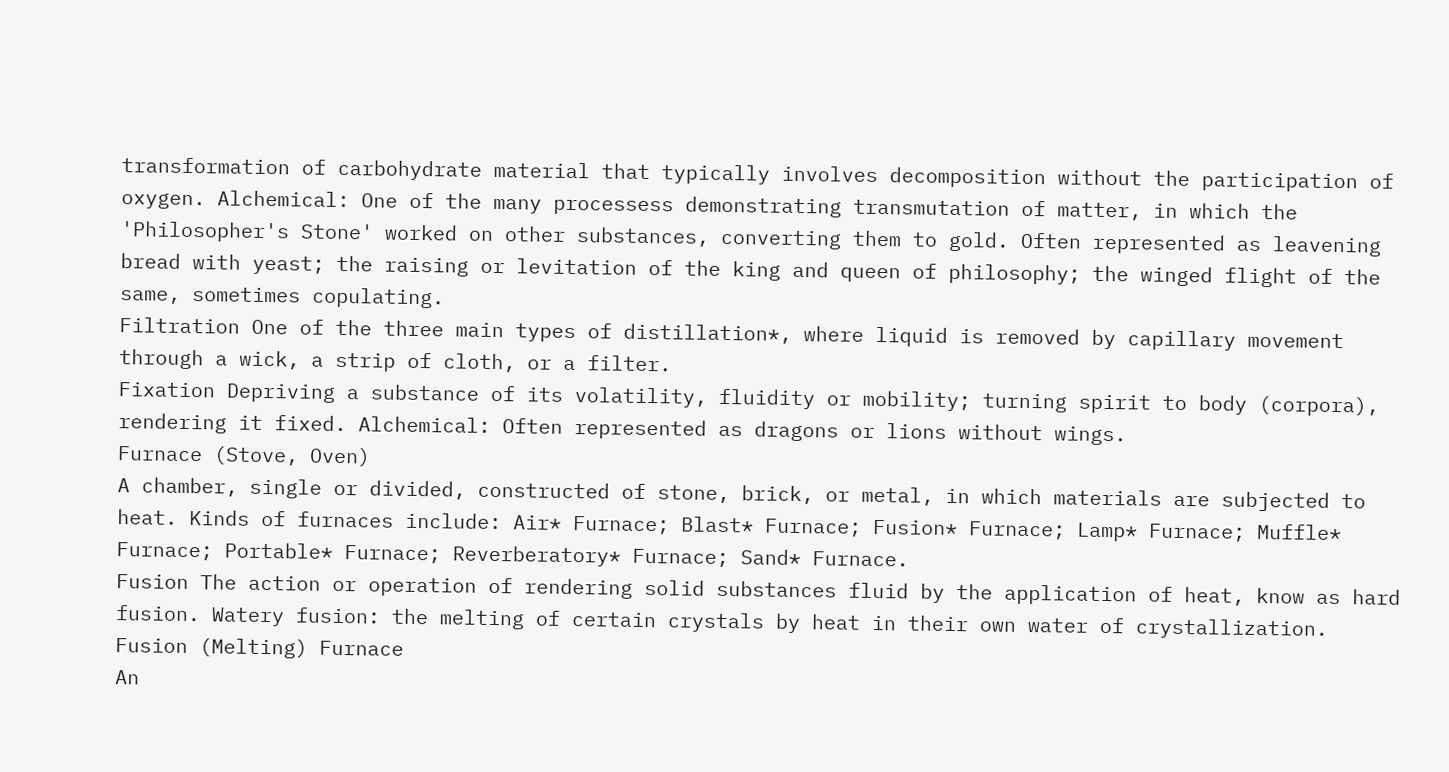transformation of carbohydrate material that typically involves decomposition without the participation of oxygen. Alchemical: One of the many processess demonstrating transmutation of matter, in which the 'Philosopher's Stone' worked on other substances, converting them to gold. Often represented as leavening bread with yeast; the raising or levitation of the king and queen of philosophy; the winged flight of the same, sometimes copulating.
Filtration One of the three main types of distillation*, where liquid is removed by capillary movement through a wick, a strip of cloth, or a filter.
Fixation Depriving a substance of its volatility, fluidity or mobility; turning spirit to body (corpora), rendering it fixed. Alchemical: Often represented as dragons or lions without wings.
Furnace (Stove, Oven)
A chamber, single or divided, constructed of stone, brick, or metal, in which materials are subjected to heat. Kinds of furnaces include: Air* Furnace; Blast* Furnace; Fusion* Furnace; Lamp* Furnace; Muffle* Furnace; Portable* Furnace; Reverberatory* Furnace; Sand* Furnace.
Fusion The action or operation of rendering solid substances fluid by the application of heat, know as hard fusion. Watery fusion: the melting of certain crystals by heat in their own water of crystallization.
Fusion (Melting) Furnace
An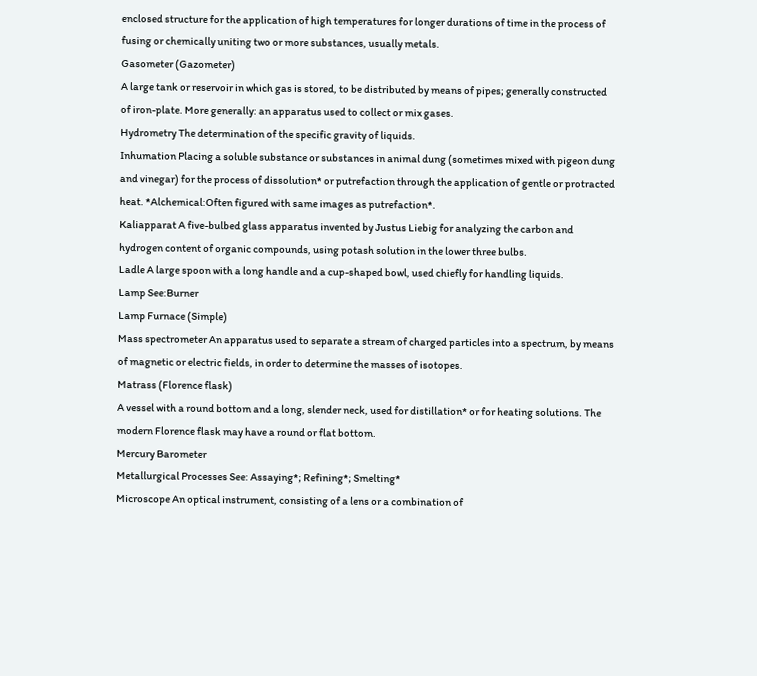enclosed structure for the application of high temperatures for longer durations of time in the process of fusing or chemically uniting two or more substances, usually metals.
Gasometer (Gazometer)
A large tank or reservoir in which gas is stored, to be distributed by means of pipes; generally constructed of iron-plate. More generally: an apparatus used to collect or mix gases.
Hydrometry The determination of the specific gravity of liquids.
Inhumation Placing a soluble substance or substances in animal dung (sometimes mixed with pigeon dung and vinegar) for the process of dissolution* or putrefaction through the application of gentle or protracted heat. *Alchemical:Often figured with same images as putrefaction*.
Kaliapparat A five-bulbed glass apparatus invented by Justus Liebig for analyzing the carbon and hydrogen content of organic compounds, using potash solution in the lower three bulbs.
Ladle A large spoon with a long handle and a cup-shaped bowl, used chiefly for handling liquids.
Lamp See:Burner
Lamp Furnace (Simple)
Mass spectrometer An apparatus used to separate a stream of charged particles into a spectrum, by means of magnetic or electric fields, in order to determine the masses of isotopes.
Matrass (Florence flask)
A vessel with a round bottom and a long, slender neck, used for distillation* or for heating solutions. The modern Florence flask may have a round or flat bottom.
Mercury Barometer
Metallurgical Processes See: Assaying*; Refining*; Smelting*
Microscope An optical instrument, consisting of a lens or a combination of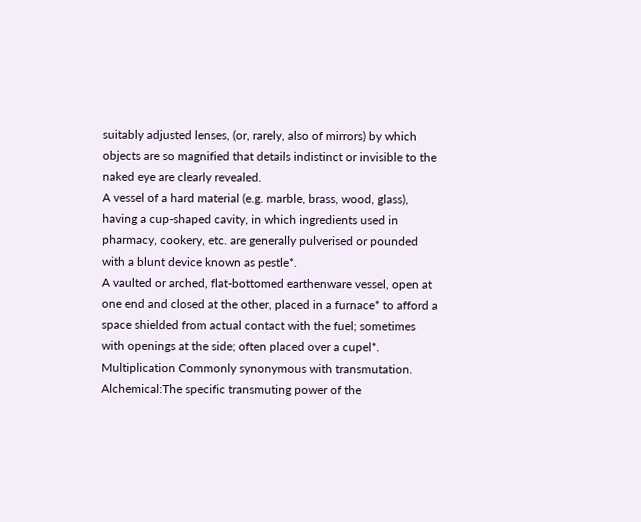suitably adjusted lenses, (or, rarely, also of mirrors) by which objects are so magnified that details indistinct or invisible to the naked eye are clearly revealed.
A vessel of a hard material (e.g. marble, brass, wood, glass), having a cup-shaped cavity, in which ingredients used in pharmacy, cookery, etc. are generally pulverised or pounded with a blunt device known as pestle*.
A vaulted or arched, flat-bottomed earthenware vessel, open at one end and closed at the other, placed in a furnace* to afford a space shielded from actual contact with the fuel; sometimes with openings at the side; often placed over a cupel*.
Multiplication Commonly synonymous with transmutation. Alchemical:The specific transmuting power of the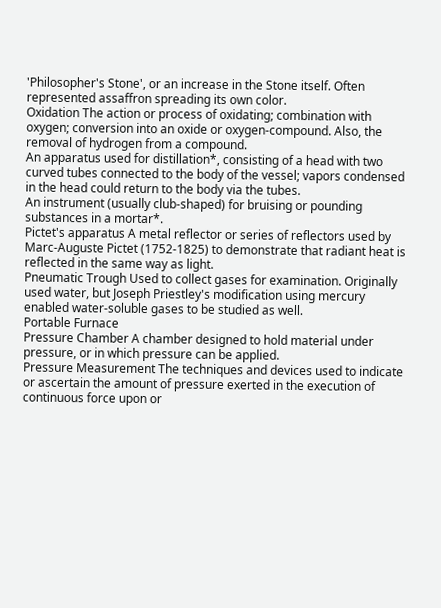'Philosopher's Stone', or an increase in the Stone itself. Often represented assaffron spreading its own color.
Oxidation The action or process of oxidating; combination with oxygen; conversion into an oxide or oxygen-compound. Also, the removal of hydrogen from a compound.
An apparatus used for distillation*, consisting of a head with two curved tubes connected to the body of the vessel; vapors condensed in the head could return to the body via the tubes.
An instrument (usually club-shaped) for bruising or pounding substances in a mortar*.
Pictet's apparatus A metal reflector or series of reflectors used by Marc-Auguste Pictet (1752-1825) to demonstrate that radiant heat is reflected in the same way as light.
Pneumatic Trough Used to collect gases for examination. Originally used water, but Joseph Priestley's modification using mercury enabled water-soluble gases to be studied as well.
Portable Furnace
Pressure Chamber A chamber designed to hold material under pressure, or in which pressure can be applied.
Pressure Measurement The techniques and devices used to indicate or ascertain the amount of pressure exerted in the execution of continuous force upon or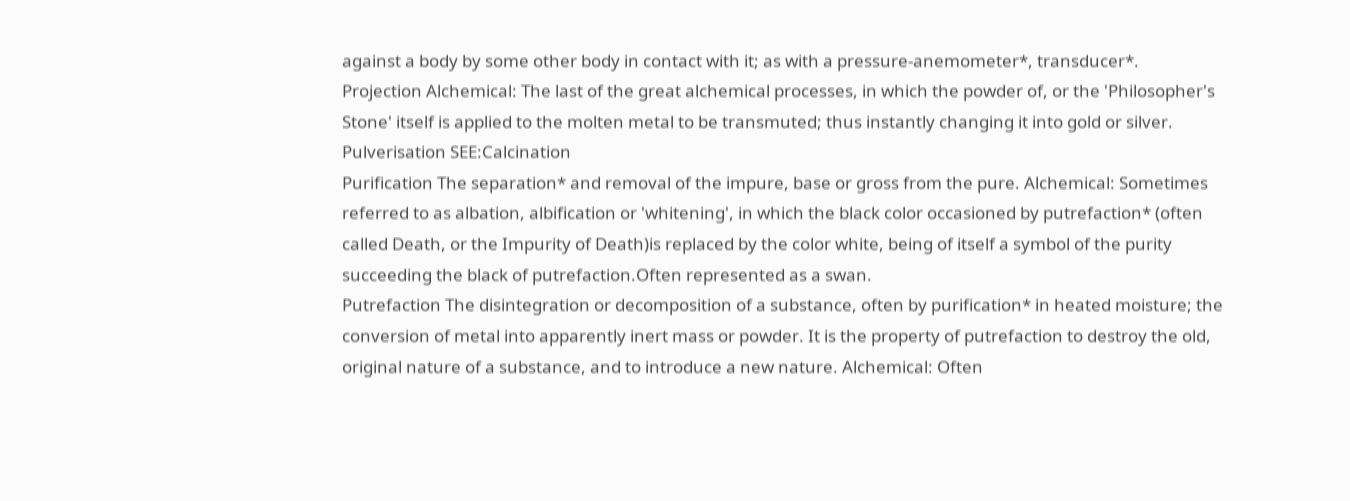against a body by some other body in contact with it; as with a pressure-anemometer*, transducer*.
Projection Alchemical: The last of the great alchemical processes, in which the powder of, or the 'Philosopher's Stone' itself is applied to the molten metal to be transmuted; thus instantly changing it into gold or silver.
Pulverisation SEE:Calcination
Purification The separation* and removal of the impure, base or gross from the pure. Alchemical: Sometimes referred to as albation, albification or 'whitening', in which the black color occasioned by putrefaction* (often called Death, or the Impurity of Death)is replaced by the color white, being of itself a symbol of the purity succeeding the black of putrefaction.Often represented as a swan.
Putrefaction The disintegration or decomposition of a substance, often by purification* in heated moisture; the conversion of metal into apparently inert mass or powder. It is the property of putrefaction to destroy the old, original nature of a substance, and to introduce a new nature. Alchemical: Often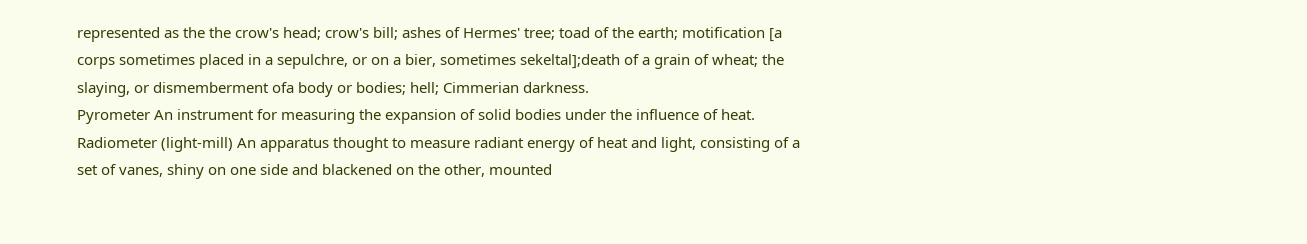represented as the the crow's head; crow's bill; ashes of Hermes' tree; toad of the earth; motification [a corps sometimes placed in a sepulchre, or on a bier, sometimes sekeltal];death of a grain of wheat; the slaying, or dismemberment ofa body or bodies; hell; Cimmerian darkness.
Pyrometer An instrument for measuring the expansion of solid bodies under the influence of heat.
Radiometer (light-mill) An apparatus thought to measure radiant energy of heat and light, consisting of a set of vanes, shiny on one side and blackened on the other, mounted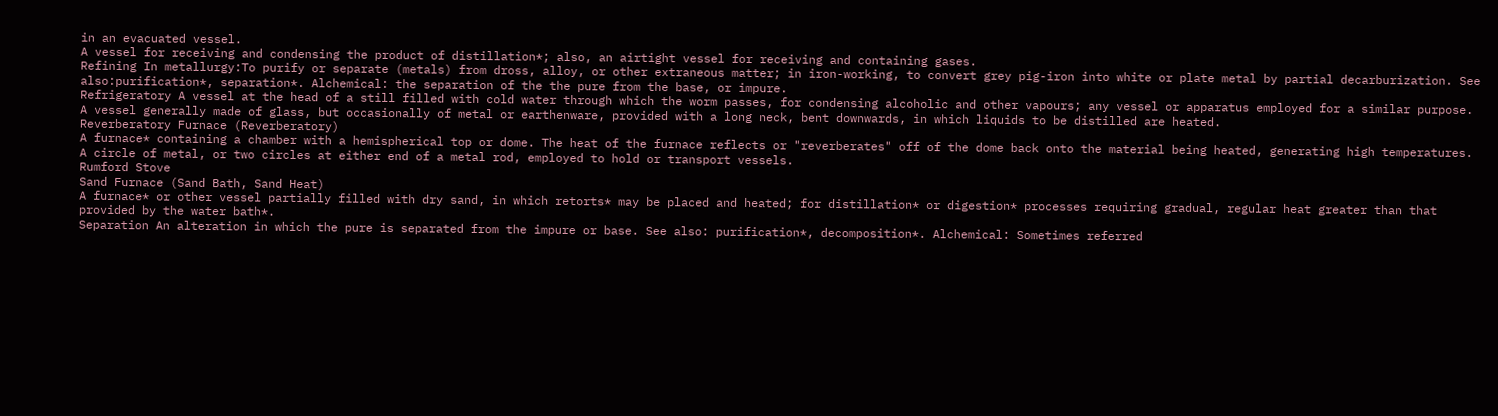in an evacuated vessel.
A vessel for receiving and condensing the product of distillation*; also, an airtight vessel for receiving and containing gases.
Refining In metallurgy:To purify or separate (metals) from dross, alloy, or other extraneous matter; in iron-working, to convert grey pig-iron into white or plate metal by partial decarburization. See also:purification*, separation*. Alchemical: the separation of the the pure from the base, or impure.
Refrigeratory A vessel at the head of a still filled with cold water through which the worm passes, for condensing alcoholic and other vapours; any vessel or apparatus employed for a similar purpose.
A vessel generally made of glass, but occasionally of metal or earthenware, provided with a long neck, bent downwards, in which liquids to be distilled are heated.
Reverberatory Furnace (Reverberatory)
A furnace* containing a chamber with a hemispherical top or dome. The heat of the furnace reflects or "reverberates" off of the dome back onto the material being heated, generating high temperatures.
A circle of metal, or two circles at either end of a metal rod, employed to hold or transport vessels.
Rumford Stove
Sand Furnace (Sand Bath, Sand Heat)
A furnace* or other vessel partially filled with dry sand, in which retorts* may be placed and heated; for distillation* or digestion* processes requiring gradual, regular heat greater than that provided by the water bath*.
Separation An alteration in which the pure is separated from the impure or base. See also: purification*, decomposition*. Alchemical: Sometimes referred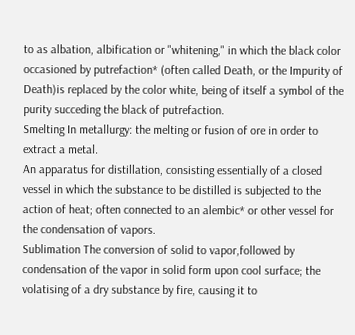to as albation, albification or "whitening," in which the black color occasioned by putrefaction* (often called Death, or the Impurity of Death)is replaced by the color white, being of itself a symbol of the purity succeding the black of putrefaction.
Smelting In metallurgy: the melting or fusion of ore in order to extract a metal.
An apparatus for distillation, consisting essentially of a closed vessel in which the substance to be distilled is subjected to the action of heat; often connected to an alembic* or other vessel for the condensation of vapors.
Sublimation The conversion of solid to vapor,followed by condensation of the vapor in solid form upon cool surface; the volatising of a dry substance by fire, causing it to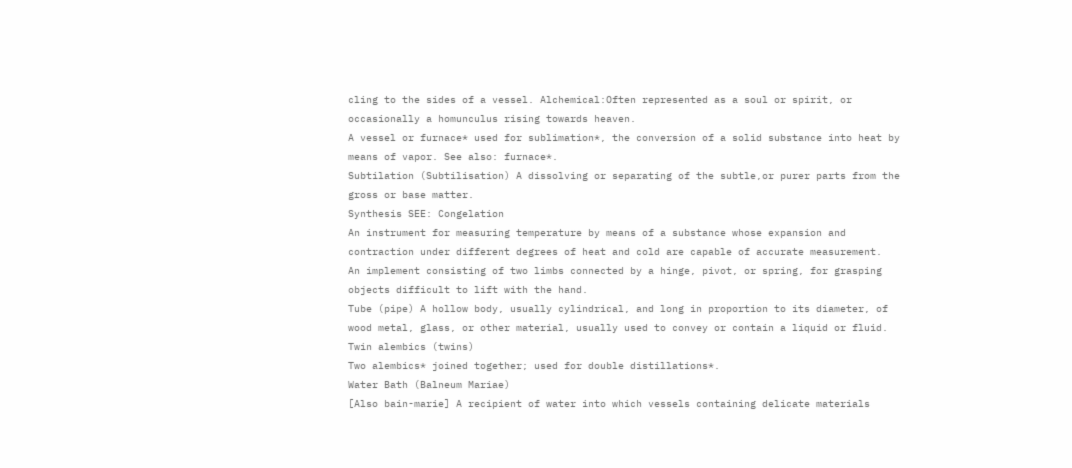cling to the sides of a vessel. Alchemical:Often represented as a soul or spirit, or occasionally a homunculus rising towards heaven.
A vessel or furnace* used for sublimation*, the conversion of a solid substance into heat by means of vapor. See also: furnace*.
Subtilation (Subtilisation) A dissolving or separating of the subtle,or purer parts from the gross or base matter.
Synthesis SEE: Congelation
An instrument for measuring temperature by means of a substance whose expansion and contraction under different degrees of heat and cold are capable of accurate measurement.
An implement consisting of two limbs connected by a hinge, pivot, or spring, for grasping objects difficult to lift with the hand.
Tube (pipe) A hollow body, usually cylindrical, and long in proportion to its diameter, of wood metal, glass, or other material, usually used to convey or contain a liquid or fluid.
Twin alembics (twins)
Two alembics* joined together; used for double distillations*.
Water Bath (Balneum Mariae)
[Also bain-marie] A recipient of water into which vessels containing delicate materials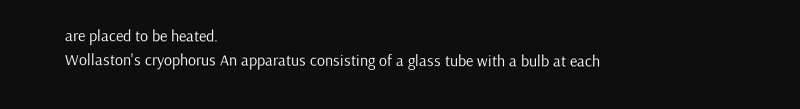are placed to be heated.
Wollaston's cryophorus An apparatus consisting of a glass tube with a bulb at each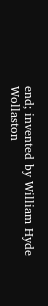end; invented by William Hyde Wollaston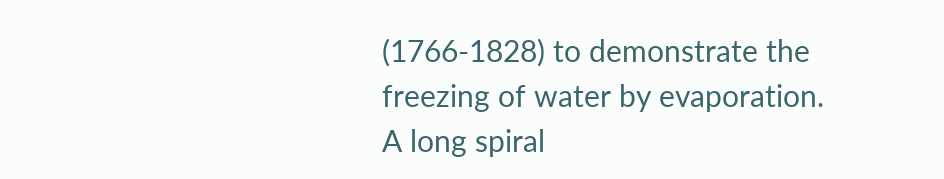(1766-1828) to demonstrate the freezing of water by evaporation.
A long spiral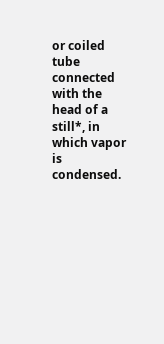or coiled tube connected with the head of a still*, in which vapor is condensed.